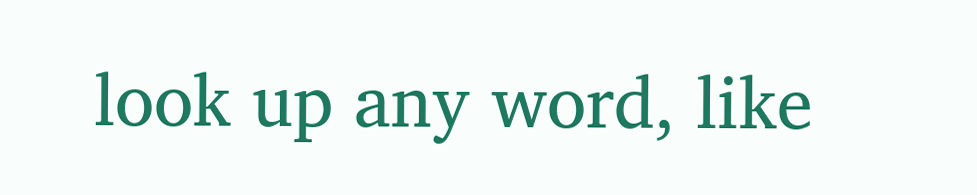look up any word, like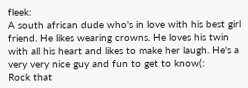fleek:
A south african dude who's in love with his best girl friend. He likes wearing crowns. He loves his twin with all his heart and likes to make her laugh. He's a very very nice guy and fun to get to know(:
Rock that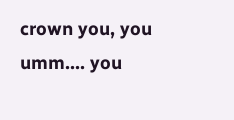crown you, you umm.... you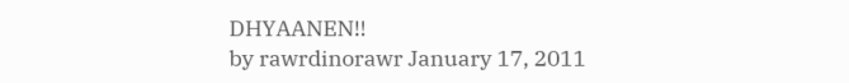DHYAANEN!!
by rawrdinorawr January 17, 2011